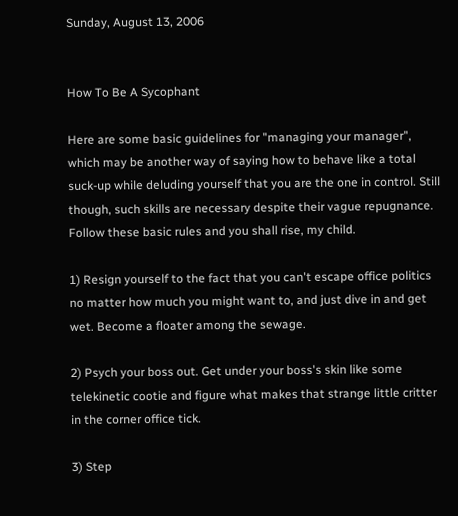Sunday, August 13, 2006


How To Be A Sycophant

Here are some basic guidelines for "managing your manager", which may be another way of saying how to behave like a total suck-up while deluding yourself that you are the one in control. Still though, such skills are necessary despite their vague repugnance. Follow these basic rules and you shall rise, my child.

1) Resign yourself to the fact that you can't escape office politics no matter how much you might want to, and just dive in and get wet. Become a floater among the sewage.

2) Psych your boss out. Get under your boss's skin like some telekinetic cootie and figure what makes that strange little critter in the corner office tick.

3) Step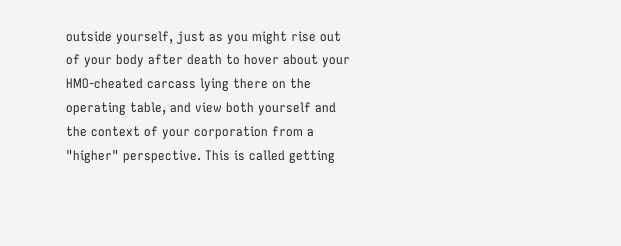outside yourself, just as you might rise out of your body after death to hover about your HMO-cheated carcass lying there on the operating table, and view both yourself and the context of your corporation from a "higher" perspective. This is called getting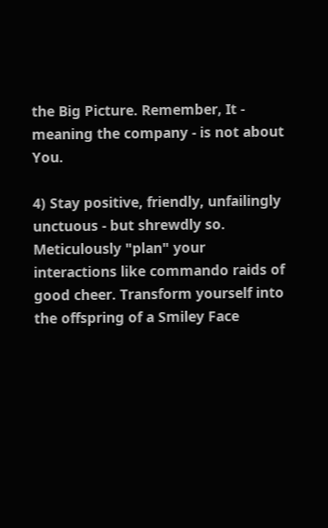the Big Picture. Remember, It - meaning the company - is not about You.

4) Stay positive, friendly, unfailingly unctuous - but shrewdly so. Meticulously "plan" your interactions like commando raids of good cheer. Transform yourself into the offspring of a Smiley Face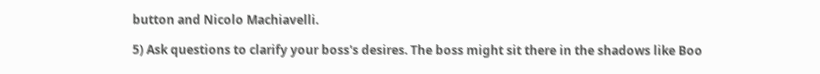button and Nicolo Machiavelli.

5) Ask questions to clarify your boss's desires. The boss might sit there in the shadows like Boo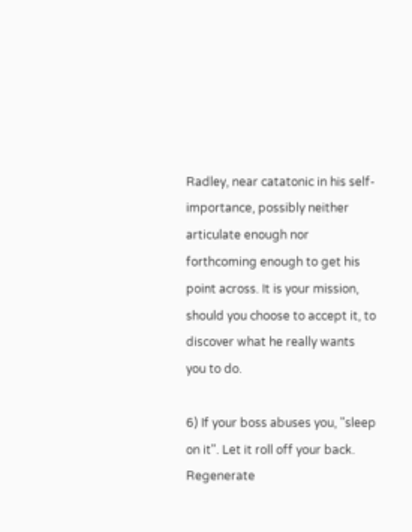Radley, near catatonic in his self-importance, possibly neither articulate enough nor forthcoming enough to get his point across. It is your mission, should you choose to accept it, to discover what he really wants you to do.

6) If your boss abuses you, "sleep on it". Let it roll off your back. Regenerate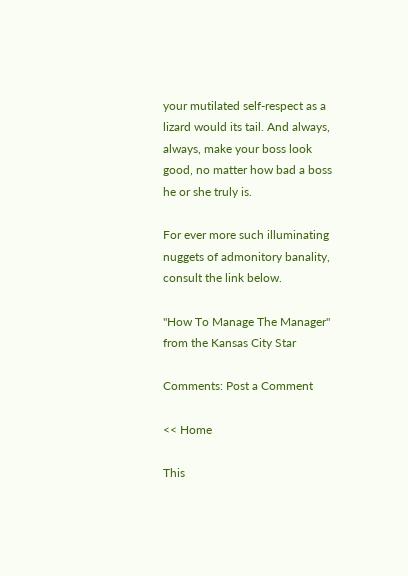your mutilated self-respect as a lizard would its tail. And always, always, make your boss look good, no matter how bad a boss he or she truly is.

For ever more such illuminating nuggets of admonitory banality, consult the link below.

"How To Manage The Manager" from the Kansas City Star

Comments: Post a Comment

<< Home

This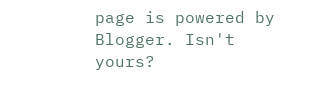page is powered by Blogger. Isn't yours?